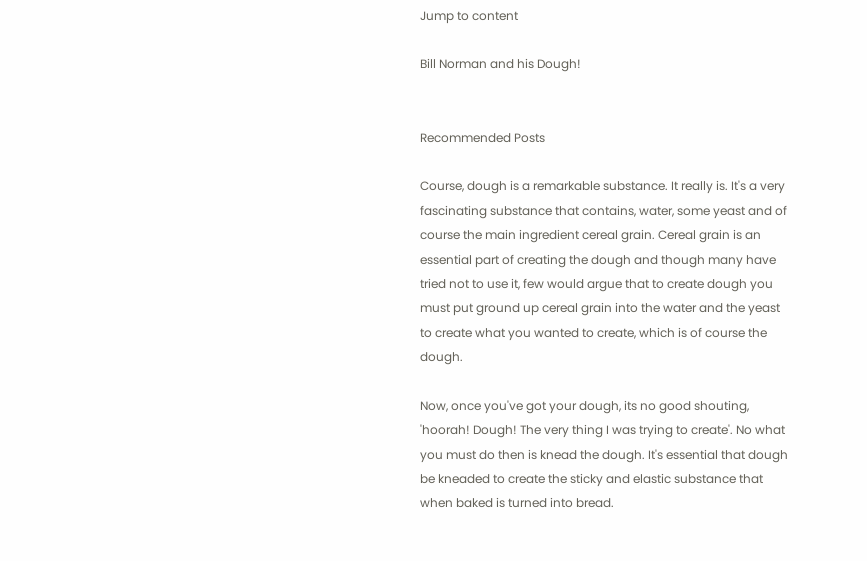Jump to content

Bill Norman and his Dough!


Recommended Posts

Course, dough is a remarkable substance. It really is. It's a very fascinating substance that contains, water, some yeast and of course the main ingredient cereal grain. Cereal grain is an essential part of creating the dough and though many have tried not to use it, few would argue that to create dough you must put ground up cereal grain into the water and the yeast to create what you wanted to create, which is of course the dough.

Now, once you've got your dough, its no good shouting, 'hoorah! Dough! The very thing I was trying to create'. No what you must do then is knead the dough. It's essential that dough be kneaded to create the sticky and elastic substance that when baked is turned into bread.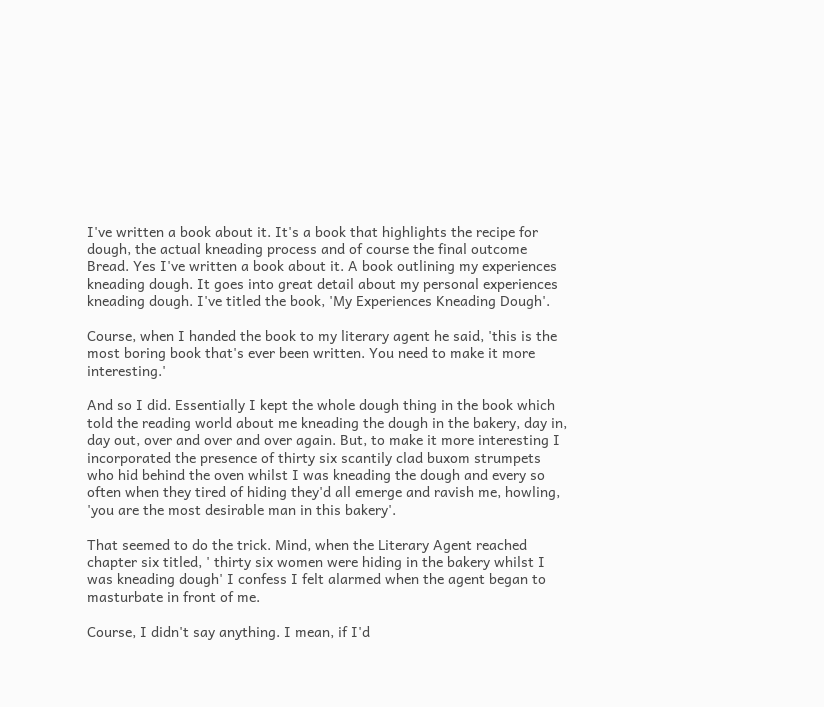I've written a book about it. It's a book that highlights the recipe for dough, the actual kneading process and of course the final outcome Bread. Yes I've written a book about it. A book outlining my experiences kneading dough. It goes into great detail about my personal experiences kneading dough. I've titled the book, 'My Experiences Kneading Dough'.

Course, when I handed the book to my literary agent he said, 'this is the most boring book that's ever been written. You need to make it more interesting.'

And so I did. Essentially I kept the whole dough thing in the book which told the reading world about me kneading the dough in the bakery, day in, day out, over and over and over again. But, to make it more interesting I incorporated the presence of thirty six scantily clad buxom strumpets who hid behind the oven whilst I was kneading the dough and every so often when they tired of hiding they'd all emerge and ravish me, howling, 'you are the most desirable man in this bakery'.

That seemed to do the trick. Mind, when the Literary Agent reached chapter six titled, ' thirty six women were hiding in the bakery whilst I was kneading dough' I confess I felt alarmed when the agent began to masturbate in front of me.

Course, I didn't say anything. I mean, if I'd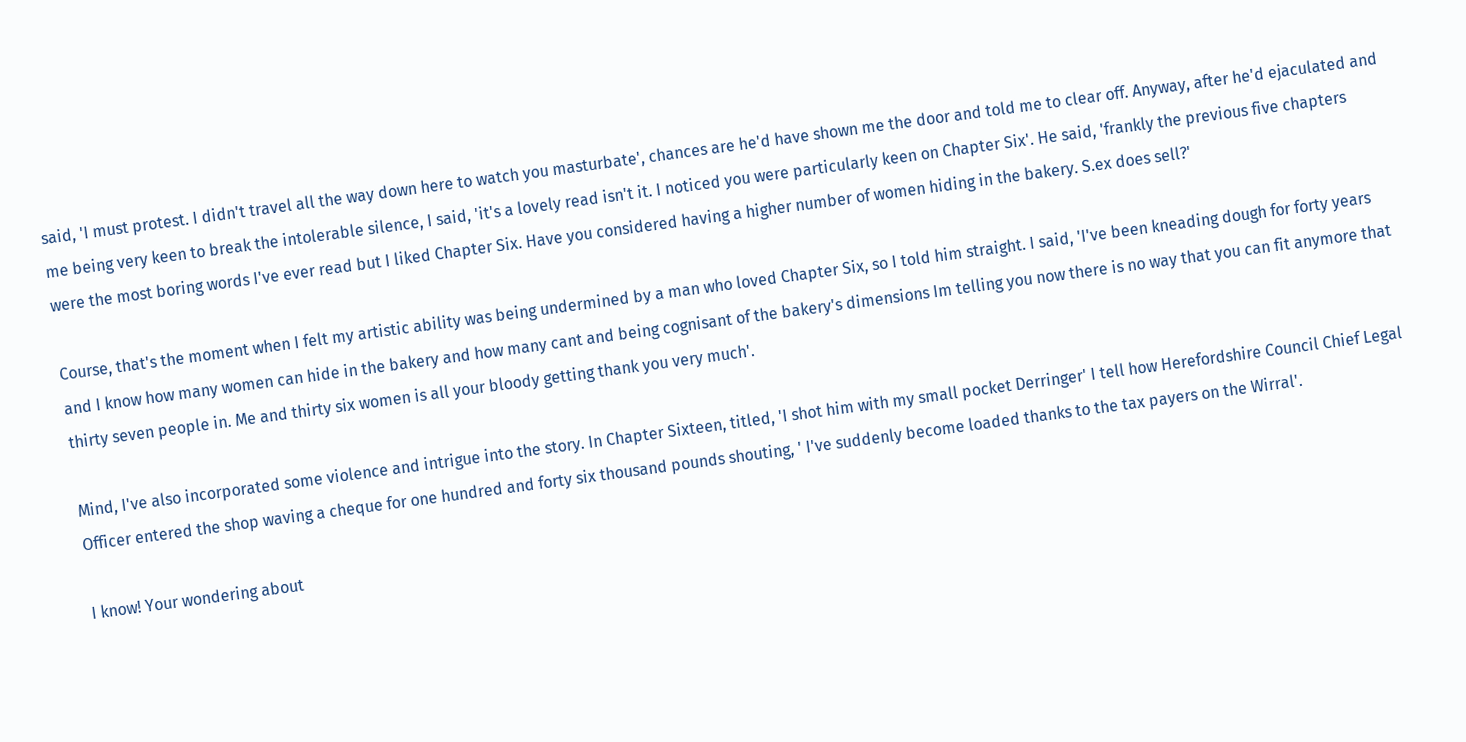said, 'I must protest. I didn't travel all the way down here to watch you masturbate', chances are he'd have shown me the door and told me to clear off. Anyway, after he'd ejaculated and me being very keen to break the intolerable silence, I said, 'it's a lovely read isn't it. I noticed you were particularly keen on Chapter Six'. He said, 'frankly the previous five chapters were the most boring words I've ever read but I liked Chapter Six. Have you considered having a higher number of women hiding in the bakery. S.ex does sell?'

Course, that's the moment when I felt my artistic ability was being undermined by a man who loved Chapter Six, so I told him straight. I said, 'I've been kneading dough for forty years and I know how many women can hide in the bakery and how many cant and being cognisant of the bakery's dimensions Im telling you now there is no way that you can fit anymore that thirty seven people in. Me and thirty six women is all your bloody getting thank you very much'.

Mind, I've also incorporated some violence and intrigue into the story. In Chapter Sixteen, titled, 'I shot him with my small pocket Derringer' I tell how Herefordshire Council Chief Legal Officer entered the shop waving a cheque for one hundred and forty six thousand pounds shouting, ' I've suddenly become loaded thanks to the tax payers on the Wirral'.

I know! Your wondering about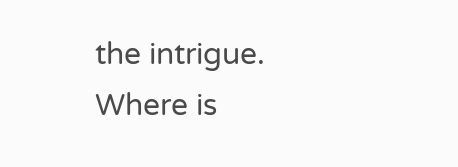the intrigue. Where is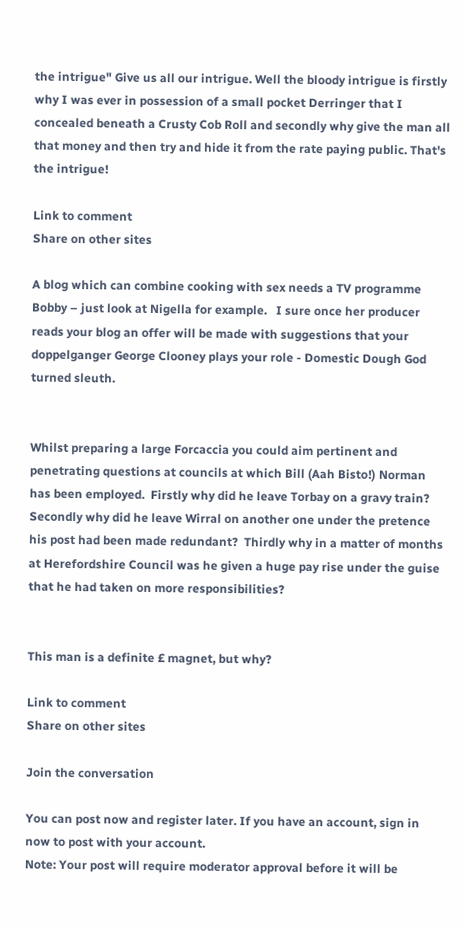the intrigue" Give us all our intrigue. Well the bloody intrigue is firstly why I was ever in possession of a small pocket Derringer that I concealed beneath a Crusty Cob Roll and secondly why give the man all that money and then try and hide it from the rate paying public. That's the intrigue!

Link to comment
Share on other sites

A blog which can combine cooking with sex needs a TV programme Bobby – just look at Nigella for example.   I sure once her producer reads your blog an offer will be made with suggestions that your doppelganger George Clooney plays your role - Domestic Dough God turned sleuth.


Whilst preparing a large Forcaccia you could aim pertinent and penetrating questions at councils at which Bill (Aah Bisto!) Norman has been employed.  Firstly why did he leave Torbay on a gravy train?  Secondly why did he leave Wirral on another one under the pretence his post had been made redundant?  Thirdly why in a matter of months at Herefordshire Council was he given a huge pay rise under the guise that he had taken on more responsibilities?


This man is a definite £ magnet, but why?

Link to comment
Share on other sites

Join the conversation

You can post now and register later. If you have an account, sign in now to post with your account.
Note: Your post will require moderator approval before it will be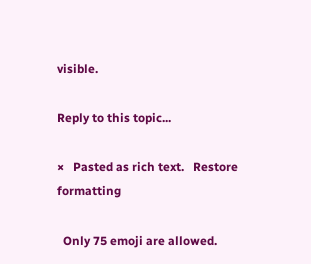visible.

Reply to this topic...

×   Pasted as rich text.   Restore formatting

  Only 75 emoji are allowed.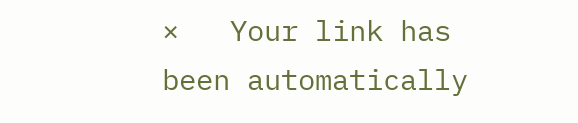×   Your link has been automatically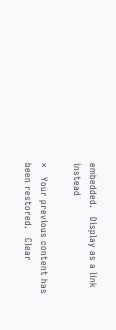embedded.   Display as a link instead

×   Your previous content has been restored.   Clear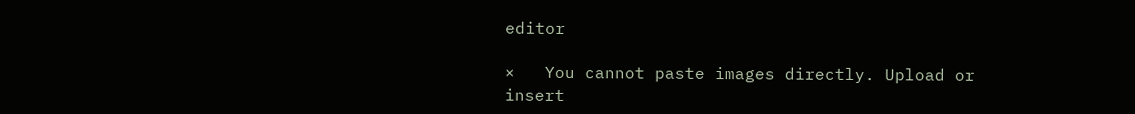editor

×   You cannot paste images directly. Upload or insert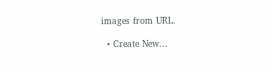images from URL.

  • Create New...